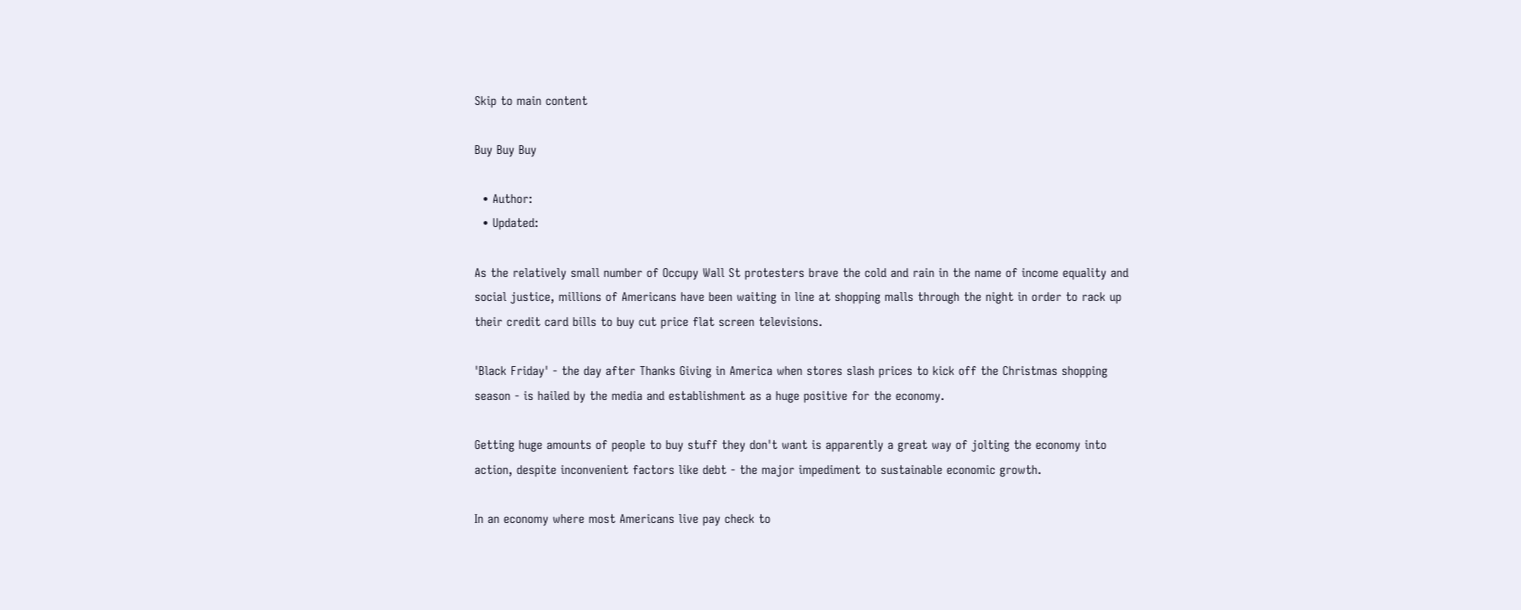Skip to main content

Buy Buy Buy

  • Author:
  • Updated:

As the relatively small number of Occupy Wall St protesters brave the cold and rain in the name of income equality and social justice, millions of Americans have been waiting in line at shopping malls through the night in order to rack up their credit card bills to buy cut price flat screen televisions.

'Black Friday' - the day after Thanks Giving in America when stores slash prices to kick off the Christmas shopping season - is hailed by the media and establishment as a huge positive for the economy.

Getting huge amounts of people to buy stuff they don't want is apparently a great way of jolting the economy into action, despite inconvenient factors like debt - the major impediment to sustainable economic growth.

In an economy where most Americans live pay check to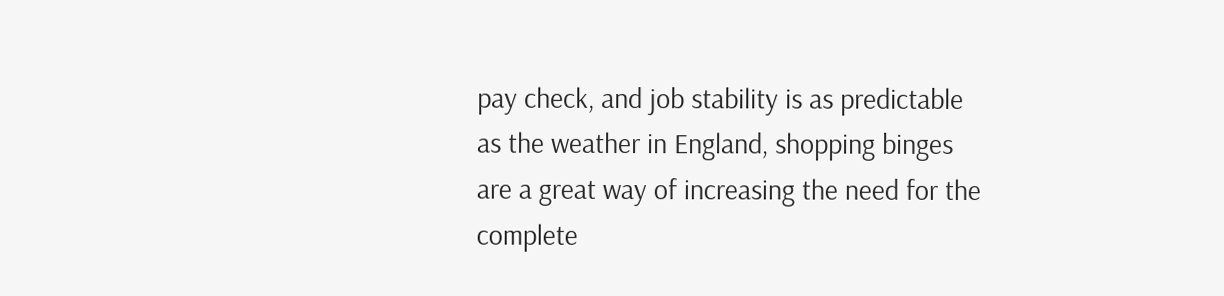pay check, and job stability is as predictable as the weather in England, shopping binges are a great way of increasing the need for the complete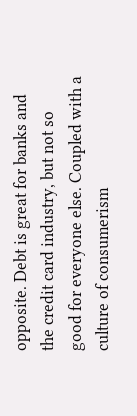opposite. Debt is great for banks and the credit card industry, but not so good for everyone else. Coupled with a culture of consumerism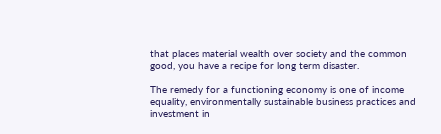that places material wealth over society and the common good, you have a recipe for long term disaster.

The remedy for a functioning economy is one of income equality, environmentally sustainable business practices and investment in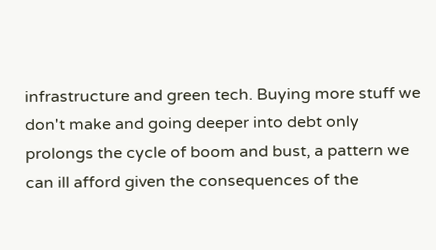infrastructure and green tech. Buying more stuff we don't make and going deeper into debt only prolongs the cycle of boom and bust, a pattern we can ill afford given the consequences of the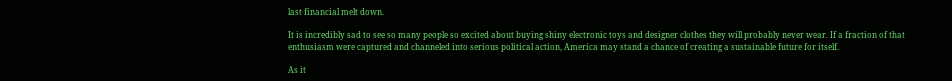last financial melt down.

It is incredibly sad to see so many people so excited about buying shiny electronic toys and designer clothes they will probably never wear. If a fraction of that enthusiasm were captured and channeled into serious political action, America may stand a chance of creating a sustainable future for itself.

As it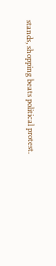stands, shopping beats political protest.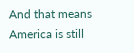And that means America is still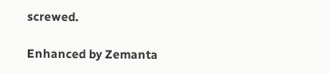screwed.

Enhanced by Zemanta